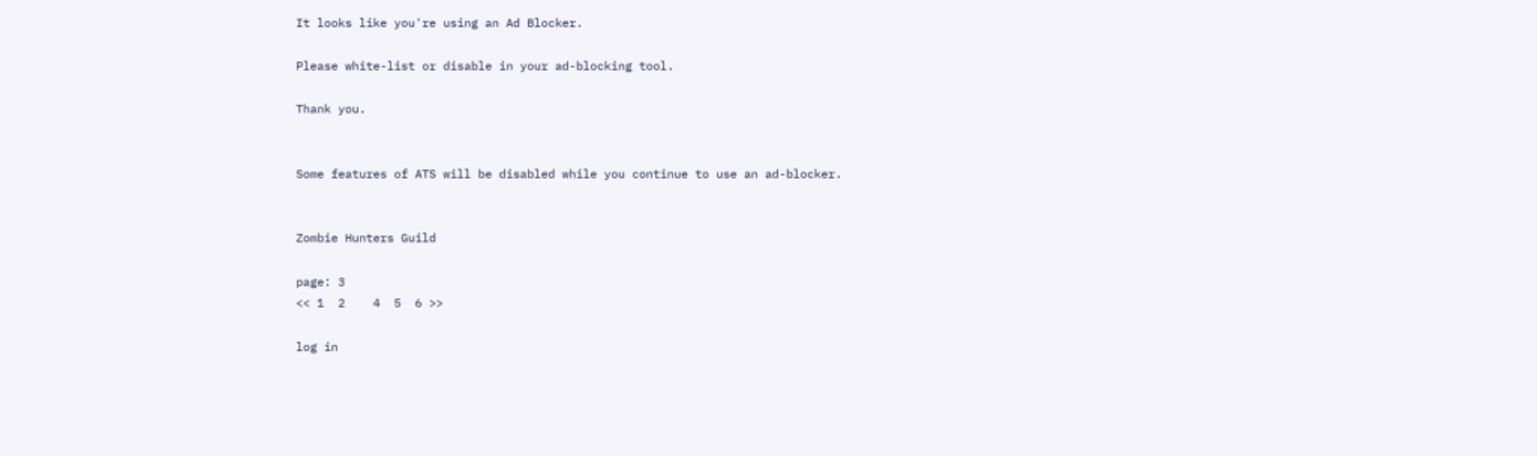It looks like you're using an Ad Blocker.

Please white-list or disable in your ad-blocking tool.

Thank you.


Some features of ATS will be disabled while you continue to use an ad-blocker.


Zombie Hunters Guild

page: 3
<< 1  2    4  5  6 >>

log in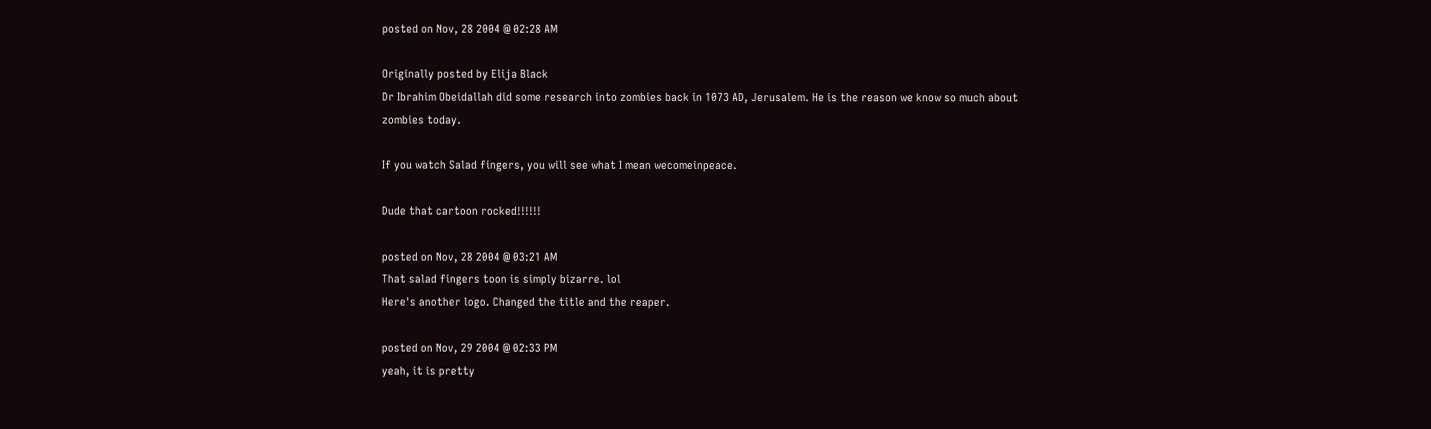posted on Nov, 28 2004 @ 02:28 AM

Originally posted by Elija Black
Dr Ibrahim Obeidallah did some research into zombies back in 1073 AD, Jerusalem. He is the reason we know so much about zombies today.

If you watch Salad fingers, you will see what I mean wecomeinpeace.

Dude that cartoon rocked!!!!!!

posted on Nov, 28 2004 @ 03:21 AM
That salad fingers toon is simply bizarre. lol
Here's another logo. Changed the title and the reaper.

posted on Nov, 29 2004 @ 02:33 PM
yeah, it is pretty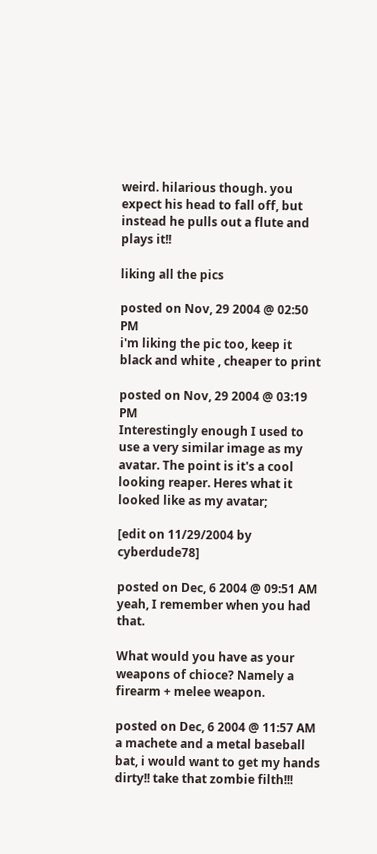weird. hilarious though. you expect his head to fall off, but instead he pulls out a flute and plays it!!

liking all the pics

posted on Nov, 29 2004 @ 02:50 PM
i'm liking the pic too, keep it black and white , cheaper to print

posted on Nov, 29 2004 @ 03:19 PM
Interestingly enough I used to use a very similar image as my avatar. The point is it's a cool looking reaper. Heres what it looked like as my avatar;

[edit on 11/29/2004 by cyberdude78]

posted on Dec, 6 2004 @ 09:51 AM
yeah, I remember when you had that.

What would you have as your weapons of chioce? Namely a firearm + melee weapon.

posted on Dec, 6 2004 @ 11:57 AM
a machete and a metal baseball bat, i would want to get my hands dirty!! take that zombie filth!!!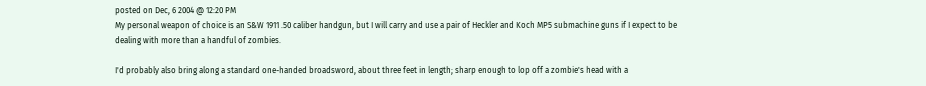posted on Dec, 6 2004 @ 12:20 PM
My personal weapon of choice is an S&W 1911 .50 caliber handgun, but I will carry and use a pair of Heckler and Koch MP5 submachine guns if I expect to be dealing with more than a handful of zombies.

I'd probably also bring along a standard one-handed broadsword, about three feet in length; sharp enough to lop off a zombie's head with a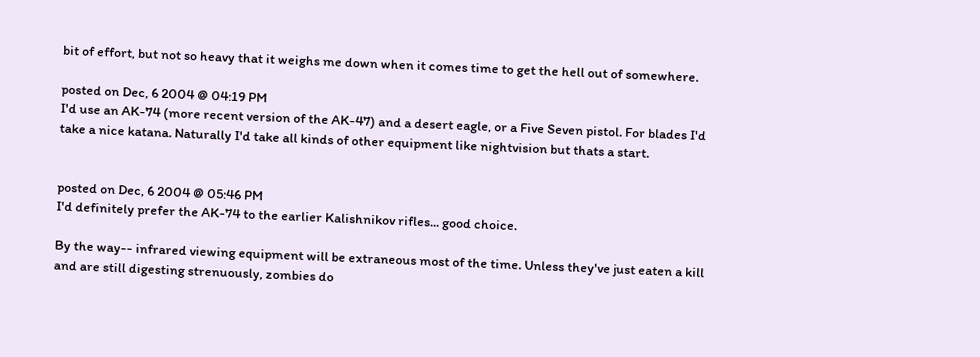bit of effort, but not so heavy that it weighs me down when it comes time to get the hell out of somewhere.

posted on Dec, 6 2004 @ 04:19 PM
I'd use an AK-74 (more recent version of the AK-47) and a desert eagle, or a Five Seven pistol. For blades I'd take a nice katana. Naturally I'd take all kinds of other equipment like nightvision but thats a start.


posted on Dec, 6 2004 @ 05:46 PM
I'd definitely prefer the AK-74 to the earlier Kalishnikov rifles... good choice.

By the way-- infrared viewing equipment will be extraneous most of the time. Unless they've just eaten a kill and are still digesting strenuously, zombies do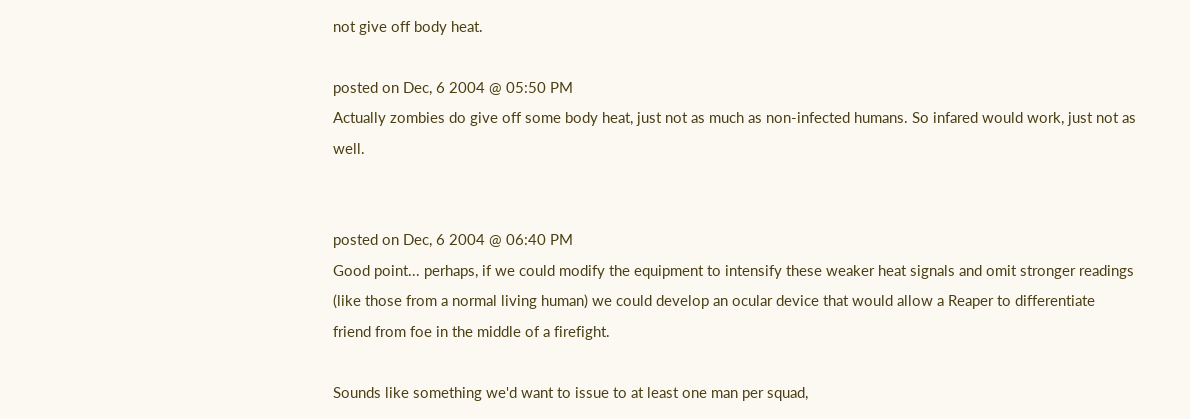not give off body heat.

posted on Dec, 6 2004 @ 05:50 PM
Actually zombies do give off some body heat, just not as much as non-infected humans. So infared would work, just not as well.


posted on Dec, 6 2004 @ 06:40 PM
Good point... perhaps, if we could modify the equipment to intensify these weaker heat signals and omit stronger readings (like those from a normal living human) we could develop an ocular device that would allow a Reaper to differentiate friend from foe in the middle of a firefight.

Sounds like something we'd want to issue to at least one man per squad,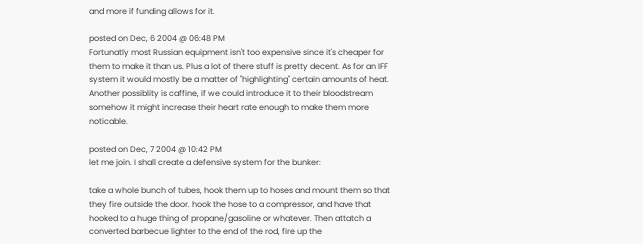and more if funding allows for it.

posted on Dec, 6 2004 @ 06:48 PM
Fortunatly most Russian equipment isn't too expensive since it's cheaper for them to make it than us. Plus a lot of there stuff is pretty decent. As for an IFF system it would mostly be a matter of "highlighting" certain amounts of heat. Another possiblity is caffine, if we could introduce it to their bloodstream somehow it might increase their heart rate enough to make them more noticable.

posted on Dec, 7 2004 @ 10:42 PM
let me join. I shall create a defensive system for the bunker:

take a whole bunch of tubes, hook them up to hoses and mount them so that they fire outside the door. hook the hose to a compressor, and have that hooked to a huge thing of propane/gasoline or whatever. Then attatch a converted barbecue lighter to the end of the rod, fire up the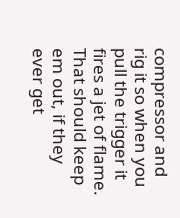compressor and rig it so when you pull the trigger it fires a jet of flame. That should keep em out, if they ever get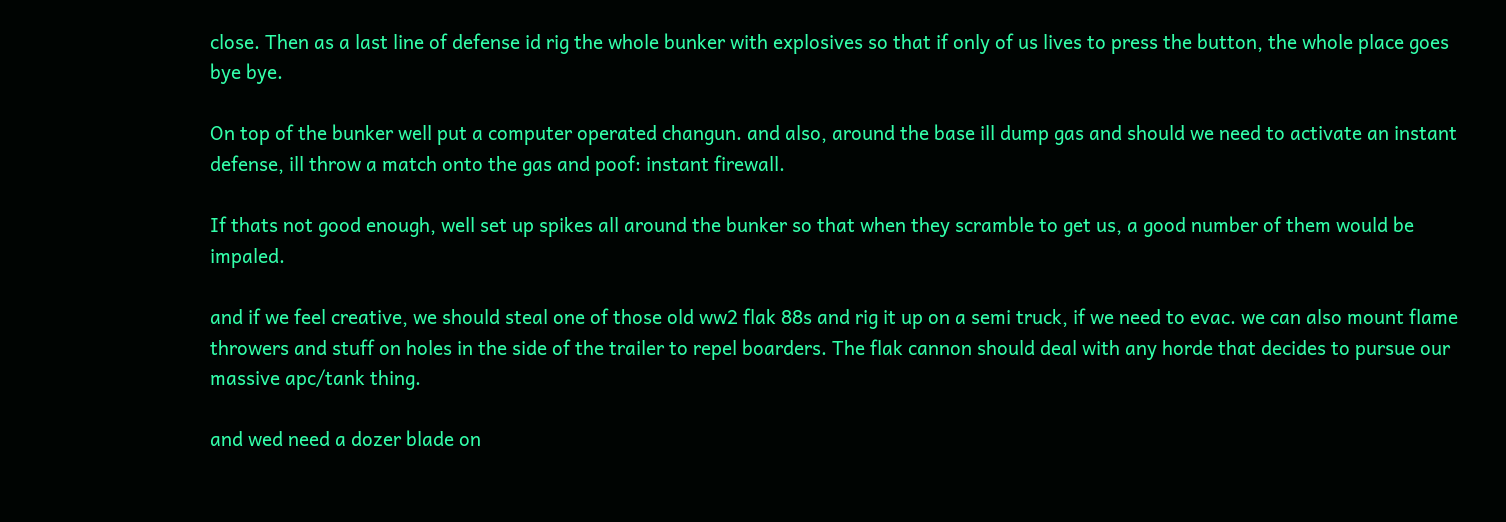close. Then as a last line of defense id rig the whole bunker with explosives so that if only of us lives to press the button, the whole place goes bye bye.

On top of the bunker well put a computer operated changun. and also, around the base ill dump gas and should we need to activate an instant defense, ill throw a match onto the gas and poof: instant firewall.

If thats not good enough, well set up spikes all around the bunker so that when they scramble to get us, a good number of them would be impaled.

and if we feel creative, we should steal one of those old ww2 flak 88s and rig it up on a semi truck, if we need to evac. we can also mount flame throwers and stuff on holes in the side of the trailer to repel boarders. The flak cannon should deal with any horde that decides to pursue our massive apc/tank thing.

and wed need a dozer blade on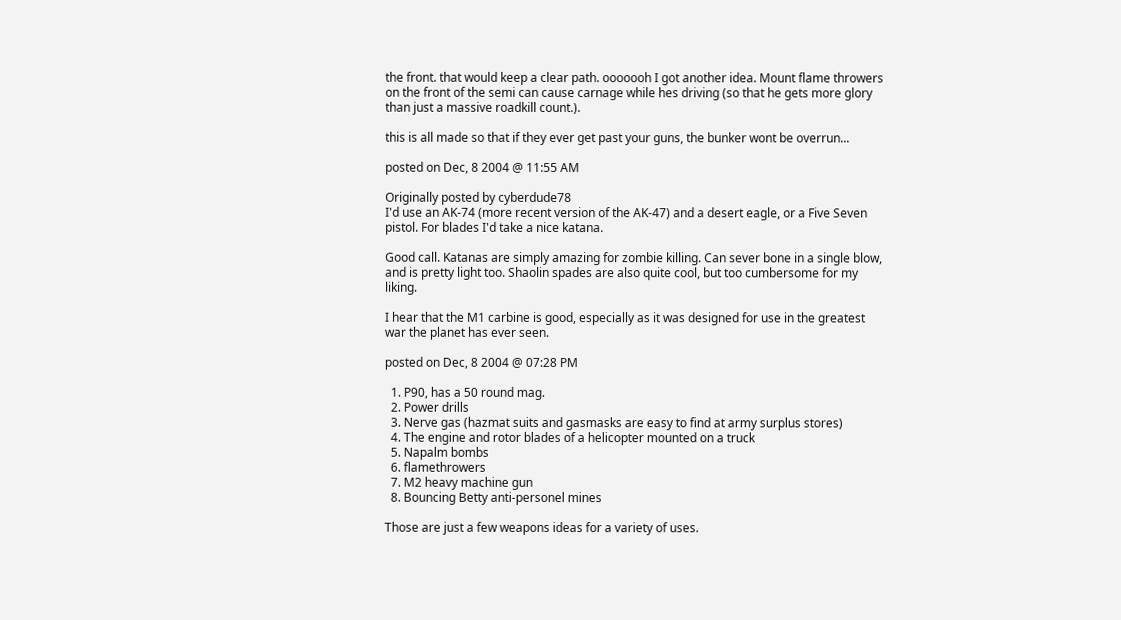the front. that would keep a clear path. ooooooh I got another idea. Mount flame throwers on the front of the semi can cause carnage while hes driving (so that he gets more glory than just a massive roadkill count.).

this is all made so that if they ever get past your guns, the bunker wont be overrun...

posted on Dec, 8 2004 @ 11:55 AM

Originally posted by cyberdude78
I'd use an AK-74 (more recent version of the AK-47) and a desert eagle, or a Five Seven pistol. For blades I'd take a nice katana.

Good call. Katanas are simply amazing for zombie killing. Can sever bone in a single blow, and is pretty light too. Shaolin spades are also quite cool, but too cumbersome for my liking.

I hear that the M1 carbine is good, especially as it was designed for use in the greatest war the planet has ever seen.

posted on Dec, 8 2004 @ 07:28 PM

  1. P90, has a 50 round mag.
  2. Power drills
  3. Nerve gas (hazmat suits and gasmasks are easy to find at army surplus stores)
  4. The engine and rotor blades of a helicopter mounted on a truck
  5. Napalm bombs
  6. flamethrowers
  7. M2 heavy machine gun
  8. Bouncing Betty anti-personel mines

Those are just a few weapons ideas for a variety of uses.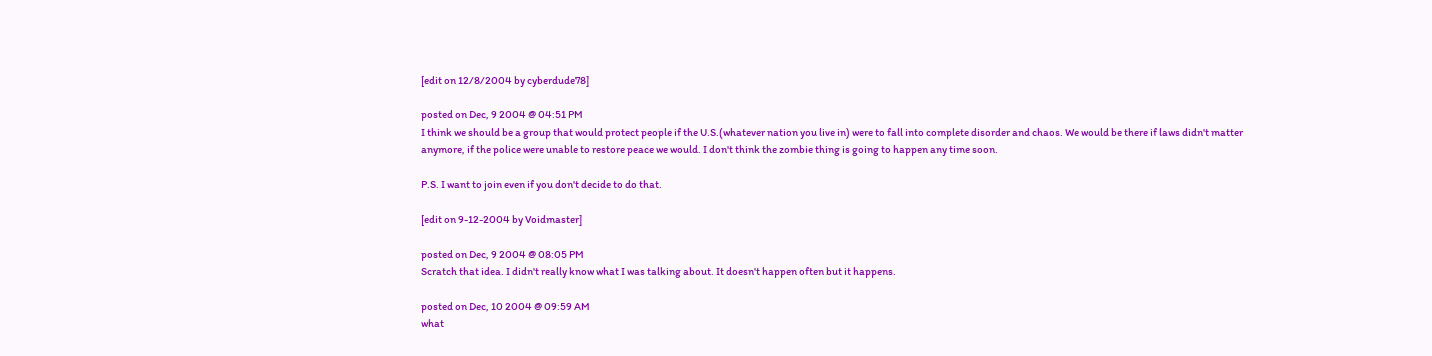[edit on 12/8/2004 by cyberdude78]

posted on Dec, 9 2004 @ 04:51 PM
I think we should be a group that would protect people if the U.S.(whatever nation you live in) were to fall into complete disorder and chaos. We would be there if laws didn't matter anymore, if the police were unable to restore peace we would. I don't think the zombie thing is going to happen any time soon.

P.S. I want to join even if you don't decide to do that.

[edit on 9-12-2004 by Voidmaster]

posted on Dec, 9 2004 @ 08:05 PM
Scratch that idea. I didn't really know what I was talking about. It doesn't happen often but it happens.

posted on Dec, 10 2004 @ 09:59 AM
what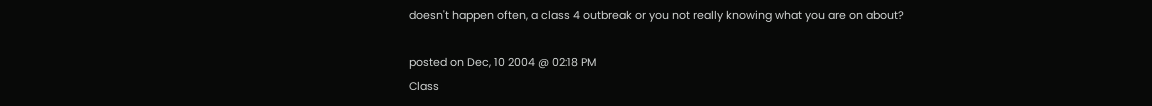doesn't happen often, a class 4 outbreak or you not really knowing what you are on about?

posted on Dec, 10 2004 @ 02:18 PM
Class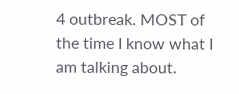4 outbreak. MOST of the time I know what I am talking about.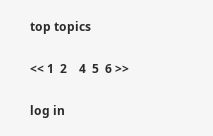top topics

<< 1  2    4  5  6 >>

log in